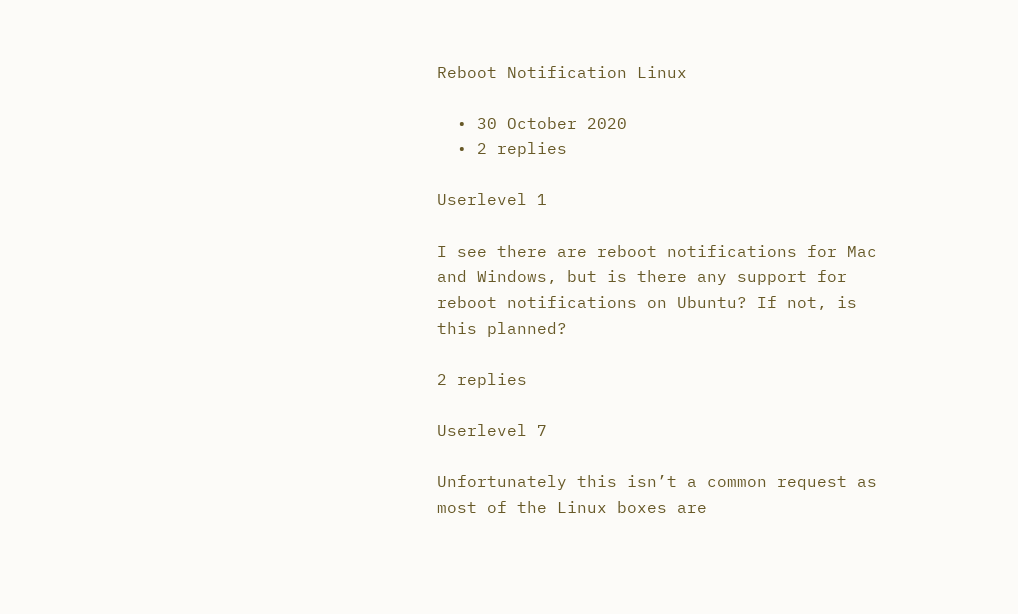Reboot Notification Linux

  • 30 October 2020
  • 2 replies

Userlevel 1

I see there are reboot notifications for Mac and Windows, but is there any support for reboot notifications on Ubuntu? If not, is this planned?

2 replies

Userlevel 7

Unfortunately this isn’t a common request as most of the Linux boxes are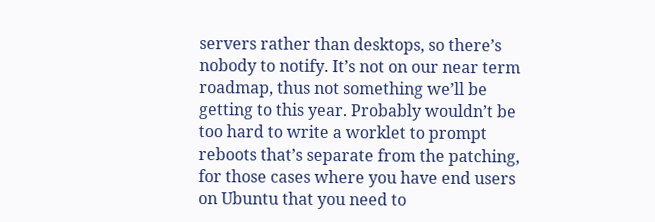servers rather than desktops, so there’s nobody to notify. It’s not on our near term roadmap, thus not something we’ll be getting to this year. Probably wouldn’t be too hard to write a worklet to prompt reboots that’s separate from the patching, for those cases where you have end users on Ubuntu that you need to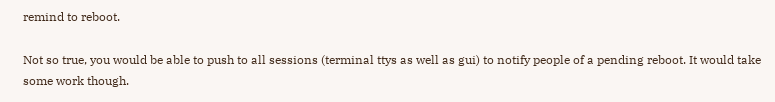remind to reboot.

Not so true, you would be able to push to all sessions (terminal ttys as well as gui) to notify people of a pending reboot. It would take some work though.